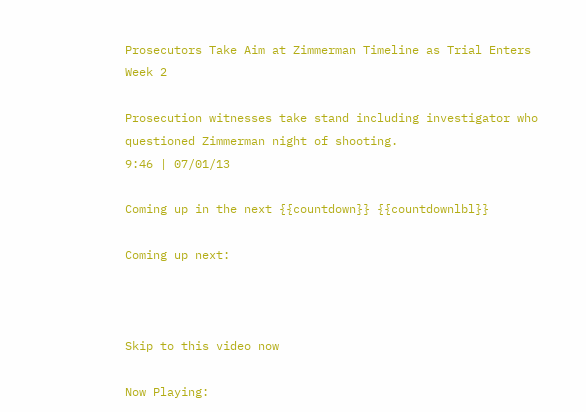Prosecutors Take Aim at Zimmerman Timeline as Trial Enters Week 2

Prosecution witnesses take stand including investigator who questioned Zimmerman night of shooting.
9:46 | 07/01/13

Coming up in the next {{countdown}} {{countdownlbl}}

Coming up next:



Skip to this video now

Now Playing: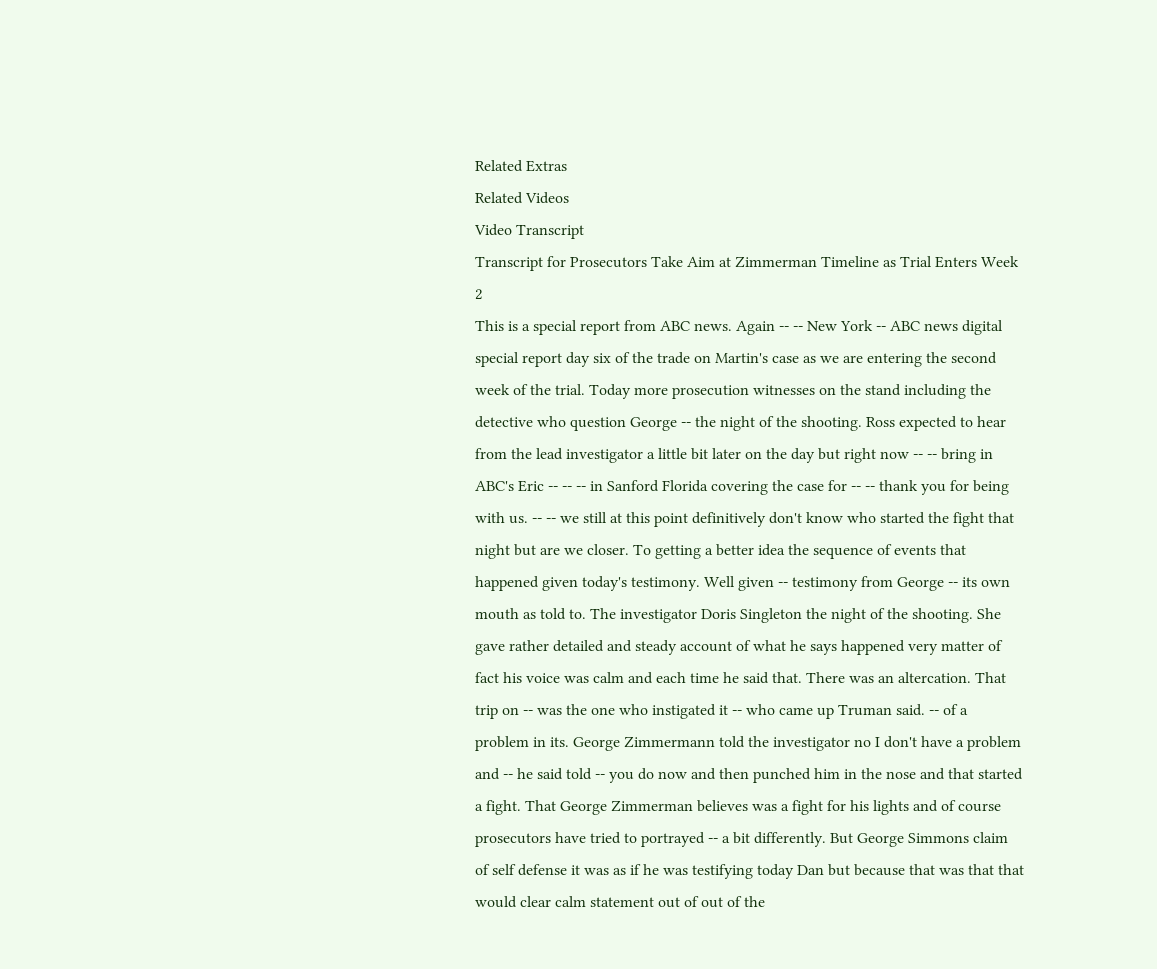Related Extras
Related Videos
Video Transcript
Transcript for Prosecutors Take Aim at Zimmerman Timeline as Trial Enters Week 2
This is a special report from ABC news. Again -- -- New York -- ABC news digital special report day six of the trade on Martin's case as we are entering the second week of the trial. Today more prosecution witnesses on the stand including the detective who question George -- the night of the shooting. Ross expected to hear from the lead investigator a little bit later on the day but right now -- -- bring in ABC's Eric -- -- -- in Sanford Florida covering the case for -- -- thank you for being with us. -- -- we still at this point definitively don't know who started the fight that night but are we closer. To getting a better idea the sequence of events that happened given today's testimony. Well given -- testimony from George -- its own mouth as told to. The investigator Doris Singleton the night of the shooting. She gave rather detailed and steady account of what he says happened very matter of fact his voice was calm and each time he said that. There was an altercation. That trip on -- was the one who instigated it -- who came up Truman said. -- of a problem in its. George Zimmermann told the investigator no I don't have a problem and -- he said told -- you do now and then punched him in the nose and that started a fight. That George Zimmerman believes was a fight for his lights and of course prosecutors have tried to portrayed -- a bit differently. But George Simmons claim of self defense it was as if he was testifying today Dan but because that was that that would clear calm statement out of out of the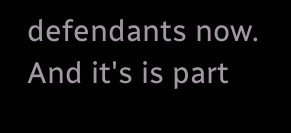defendants now. And it's is part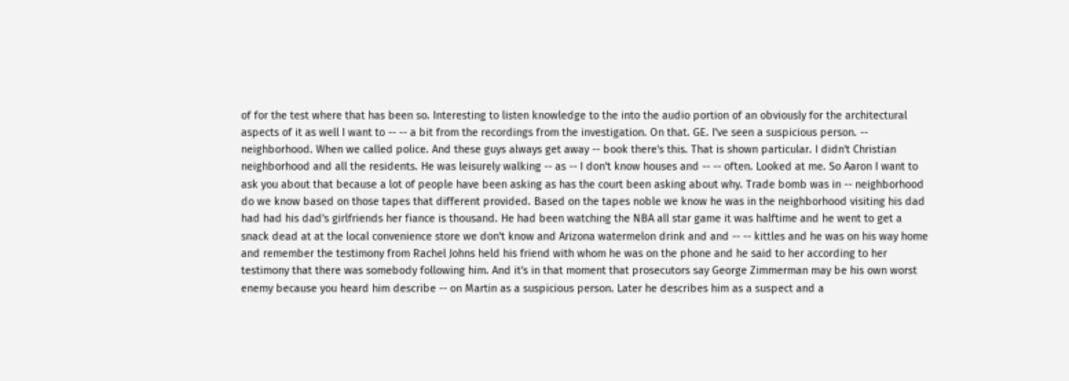of for the test where that has been so. Interesting to listen knowledge to the into the audio portion of an obviously for the architectural aspects of it as well I want to -- -- a bit from the recordings from the investigation. On that. GE. I've seen a suspicious person. -- neighborhood. When we called police. And these guys always get away -- book there's this. That is shown particular. I didn't Christian neighborhood and all the residents. He was leisurely walking -- as -- I don't know houses and -- -- often. Looked at me. So Aaron I want to ask you about that because a lot of people have been asking as has the court been asking about why. Trade bomb was in -- neighborhood do we know based on those tapes that different provided. Based on the tapes noble we know he was in the neighborhood visiting his dad had had his dad's girlfriends her fiance is thousand. He had been watching the NBA all star game it was halftime and he went to get a snack dead at at the local convenience store we don't know and Arizona watermelon drink and and -- -- kittles and he was on his way home and remember the testimony from Rachel Johns held his friend with whom he was on the phone and he said to her according to her testimony that there was somebody following him. And it's in that moment that prosecutors say George Zimmerman may be his own worst enemy because you heard him describe -- on Martin as a suspicious person. Later he describes him as a suspect and a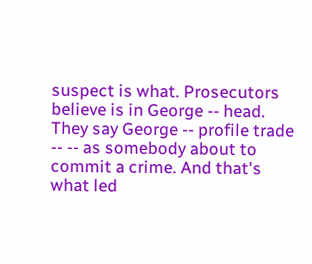suspect is what. Prosecutors believe is in George -- head. They say George -- profile trade -- -- as somebody about to commit a crime. And that's what led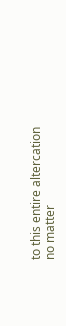to this entire altercation no matter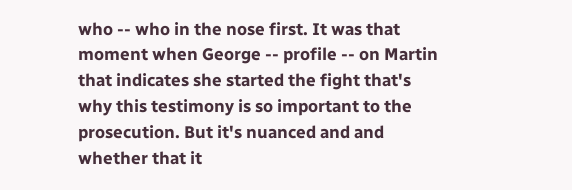who -- who in the nose first. It was that moment when George -- profile -- on Martin that indicates she started the fight that's why this testimony is so important to the prosecution. But it's nuanced and and whether that it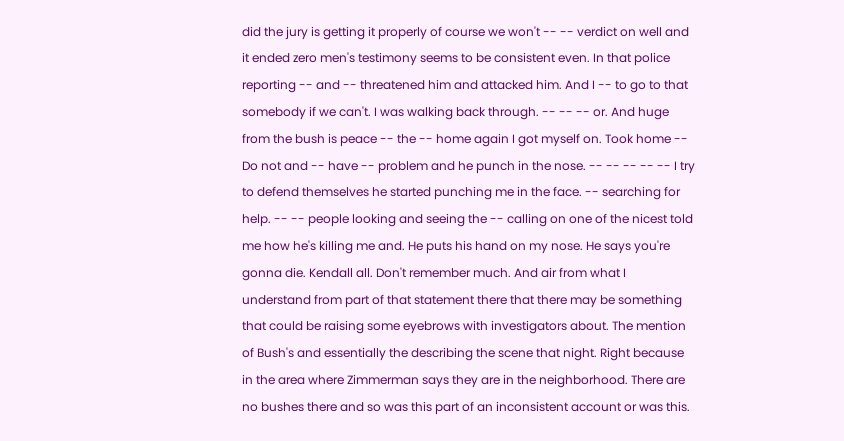did the jury is getting it properly of course we won't -- -- verdict on well and it ended zero men's testimony seems to be consistent even. In that police reporting -- and -- threatened him and attacked him. And I -- to go to that somebody if we can't. I was walking back through. -- -- -- or. And huge from the bush is peace -- the -- home again I got myself on. Took home -- Do not and -- have -- problem and he punch in the nose. -- -- -- -- -- I try to defend themselves he started punching me in the face. -- searching for help. -- -- people looking and seeing the -- calling on one of the nicest told me how he's killing me and. He puts his hand on my nose. He says you're gonna die. Kendall all. Don't remember much. And air from what I understand from part of that statement there that there may be something that could be raising some eyebrows with investigators about. The mention of Bush's and essentially the describing the scene that night. Right because in the area where Zimmerman says they are in the neighborhood. There are no bushes there and so was this part of an inconsistent account or was this.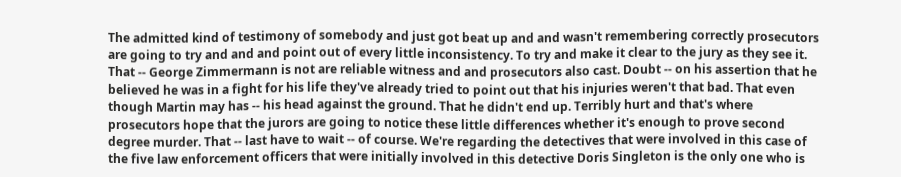The admitted kind of testimony of somebody and just got beat up and and wasn't remembering correctly prosecutors are going to try and and and point out of every little inconsistency. To try and make it clear to the jury as they see it. That -- George Zimmermann is not are reliable witness and and prosecutors also cast. Doubt -- on his assertion that he believed he was in a fight for his life they've already tried to point out that his injuries weren't that bad. That even though Martin may has -- his head against the ground. That he didn't end up. Terribly hurt and that's where prosecutors hope that the jurors are going to notice these little differences whether it's enough to prove second degree murder. That -- last have to wait -- of course. We're regarding the detectives that were involved in this case of the five law enforcement officers that were initially involved in this detective Doris Singleton is the only one who is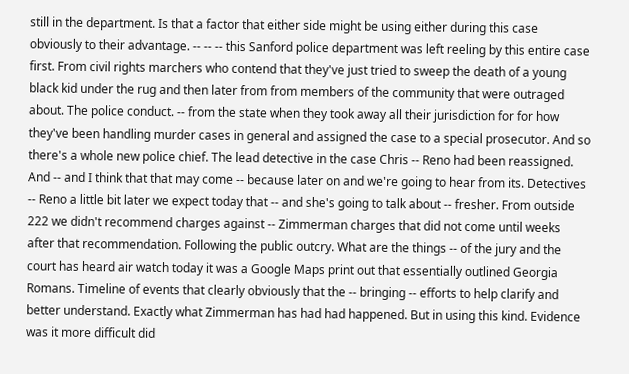still in the department. Is that a factor that either side might be using either during this case obviously to their advantage. -- -- -- this Sanford police department was left reeling by this entire case first. From civil rights marchers who contend that they've just tried to sweep the death of a young black kid under the rug and then later from from members of the community that were outraged about. The police conduct. -- from the state when they took away all their jurisdiction for for how they've been handling murder cases in general and assigned the case to a special prosecutor. And so there's a whole new police chief. The lead detective in the case Chris -- Reno had been reassigned. And -- and I think that that may come -- because later on and we're going to hear from its. Detectives -- Reno a little bit later we expect today that -- and she's going to talk about -- fresher. From outside 222 we didn't recommend charges against -- Zimmerman charges that did not come until weeks after that recommendation. Following the public outcry. What are the things -- of the jury and the court has heard air watch today it was a Google Maps print out that essentially outlined Georgia Romans. Timeline of events that clearly obviously that the -- bringing -- efforts to help clarify and better understand. Exactly what Zimmerman has had had happened. But in using this kind. Evidence was it more difficult did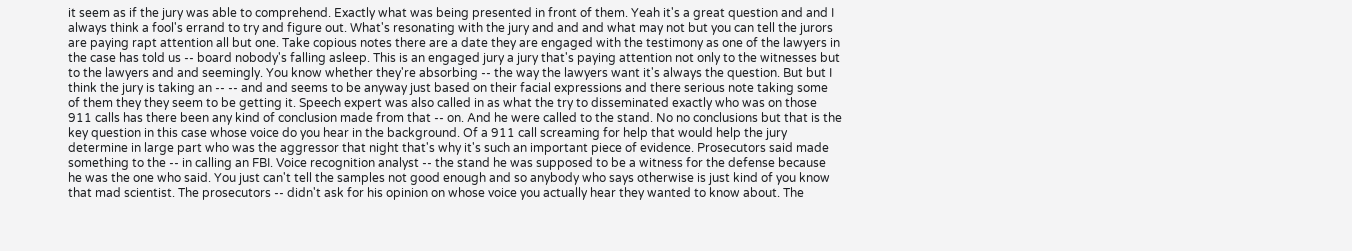it seem as if the jury was able to comprehend. Exactly what was being presented in front of them. Yeah it's a great question and and I always think a fool's errand to try and figure out. What's resonating with the jury and and and what may not but you can tell the jurors are paying rapt attention all but one. Take copious notes there are a date they are engaged with the testimony as one of the lawyers in the case has told us -- board nobody's falling asleep. This is an engaged jury a jury that's paying attention not only to the witnesses but to the lawyers and and seemingly. You know whether they're absorbing -- the way the lawyers want it's always the question. But but I think the jury is taking an -- -- and and seems to be anyway just based on their facial expressions and there serious note taking some of them they they seem to be getting it. Speech expert was also called in as what the try to disseminated exactly who was on those 911 calls has there been any kind of conclusion made from that -- on. And he were called to the stand. No no conclusions but that is the key question in this case whose voice do you hear in the background. Of a 911 call screaming for help that would help the jury determine in large part who was the aggressor that night that's why it's such an important piece of evidence. Prosecutors said made something to the -- in calling an FBI. Voice recognition analyst -- the stand he was supposed to be a witness for the defense because he was the one who said. You just can't tell the samples not good enough and so anybody who says otherwise is just kind of you know that mad scientist. The prosecutors -- didn't ask for his opinion on whose voice you actually hear they wanted to know about. The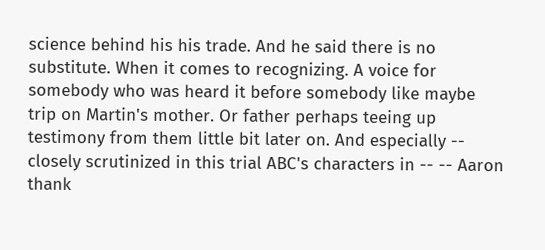science behind his his trade. And he said there is no substitute. When it comes to recognizing. A voice for somebody who was heard it before somebody like maybe trip on Martin's mother. Or father perhaps teeing up testimony from them little bit later on. And especially -- closely scrutinized in this trial ABC's characters in -- -- Aaron thank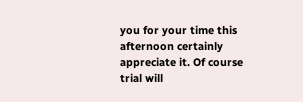you for your time this afternoon certainly appreciate it. Of course trial will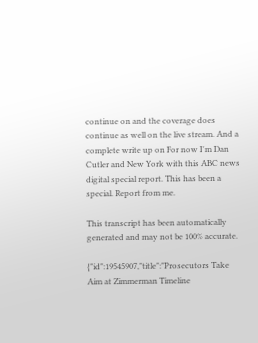continue on and the coverage does continue as well on the live stream. And a complete write up on For now I'm Dan Cutler and New York with this ABC news digital special report. This has been a special. Report from me.

This transcript has been automatically generated and may not be 100% accurate.

{"id":19545907,"title":"Prosecutors Take Aim at Zimmerman Timeline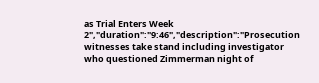as Trial Enters Week 2","duration":"9:46","description":"Prosecution witnesses take stand including investigator who questioned Zimmerman night of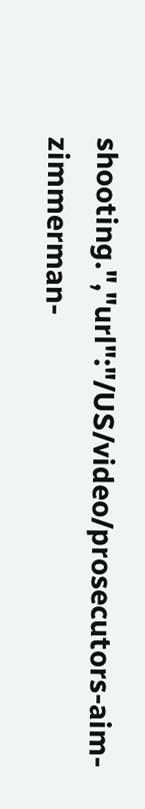shooting.","url":"/US/video/prosecutors-aim-zimmerman-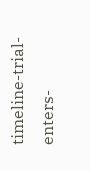timeline-trial-enters-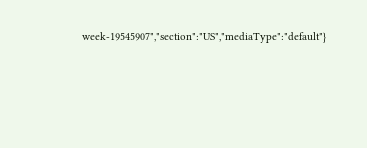week-19545907","section":"US","mediaType":"default"}